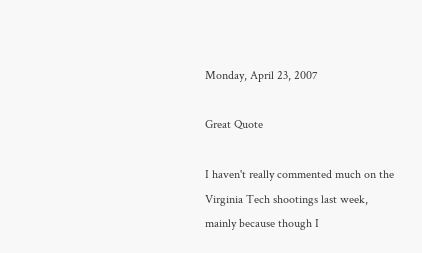Monday, April 23, 2007

Great Quote

I haven't really commented much on the Virginia Tech shootings last week, mainly because though I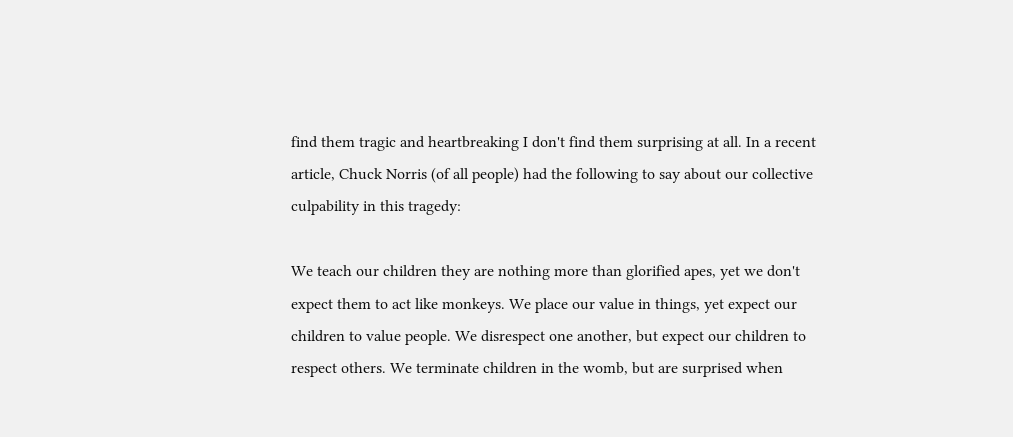find them tragic and heartbreaking I don't find them surprising at all. In a recent article, Chuck Norris (of all people) had the following to say about our collective culpability in this tragedy:

We teach our children they are nothing more than glorified apes, yet we don't expect them to act like monkeys. We place our value in things, yet expect our children to value people. We disrespect one another, but expect our children to respect others. We terminate children in the womb, but are surprised when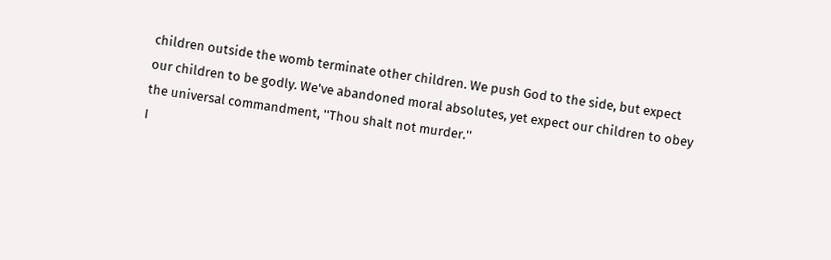children outside the womb terminate other children. We push God to the side, but expect our children to be godly. We've abandoned moral absolutes, yet expect our children to obey the universal commandment, ''Thou shalt not murder.''
I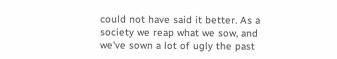could not have said it better. As a society we reap what we sow, and we've sown a lot of ugly the past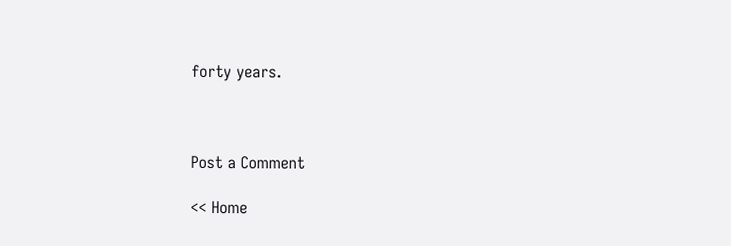forty years.



Post a Comment

<< Home